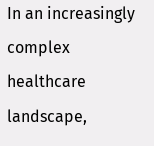In an increasingly complex healthcare landscape,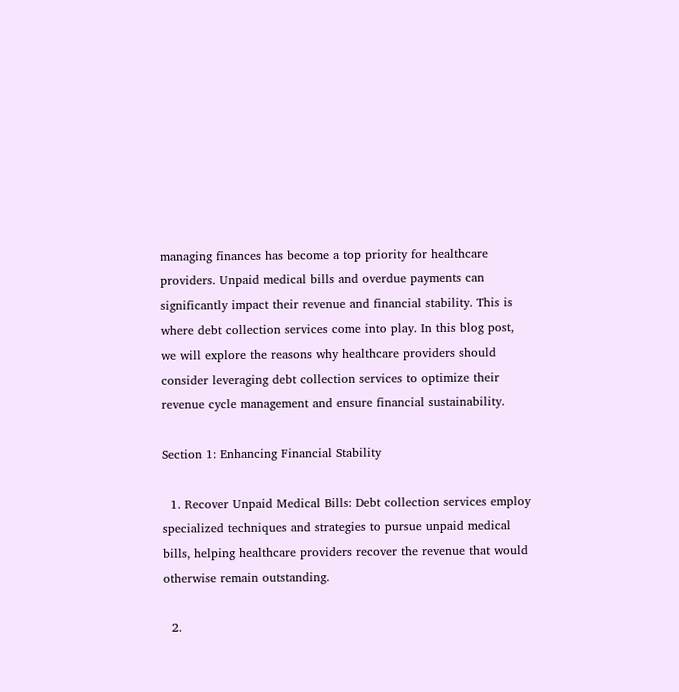managing finances has become a top priority for healthcare providers. Unpaid medical bills and overdue payments can significantly impact their revenue and financial stability. This is where debt collection services come into play. In this blog post, we will explore the reasons why healthcare providers should consider leveraging debt collection services to optimize their revenue cycle management and ensure financial sustainability.

Section 1: Enhancing Financial Stability

  1. Recover Unpaid Medical Bills: Debt collection services employ specialized techniques and strategies to pursue unpaid medical bills, helping healthcare providers recover the revenue that would otherwise remain outstanding.

  2.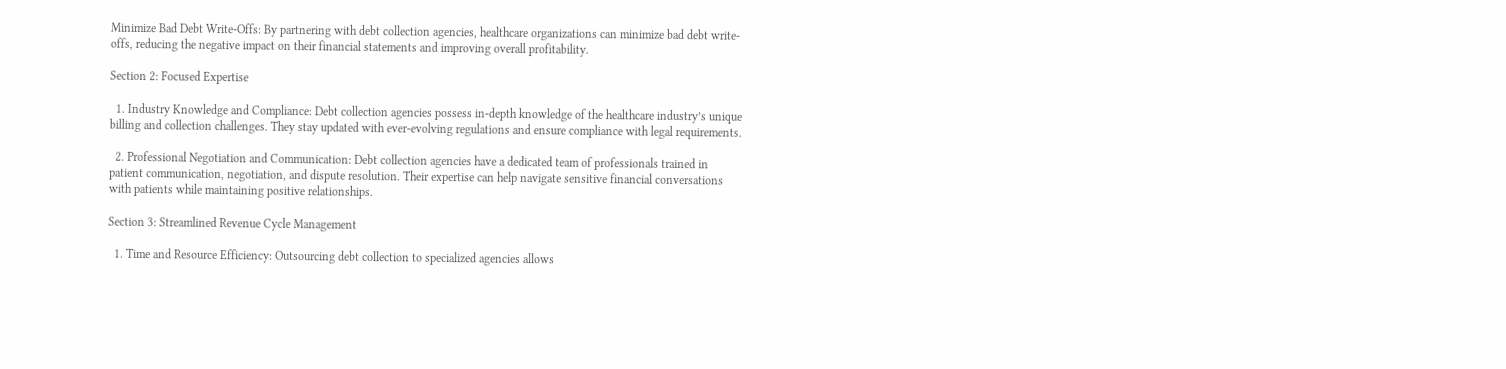Minimize Bad Debt Write-Offs: By partnering with debt collection agencies, healthcare organizations can minimize bad debt write-offs, reducing the negative impact on their financial statements and improving overall profitability.

Section 2: Focused Expertise

  1. Industry Knowledge and Compliance: Debt collection agencies possess in-depth knowledge of the healthcare industry’s unique billing and collection challenges. They stay updated with ever-evolving regulations and ensure compliance with legal requirements.

  2. Professional Negotiation and Communication: Debt collection agencies have a dedicated team of professionals trained in patient communication, negotiation, and dispute resolution. Their expertise can help navigate sensitive financial conversations with patients while maintaining positive relationships.

Section 3: Streamlined Revenue Cycle Management

  1. Time and Resource Efficiency: Outsourcing debt collection to specialized agencies allows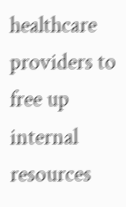healthcare providers to free up internal resources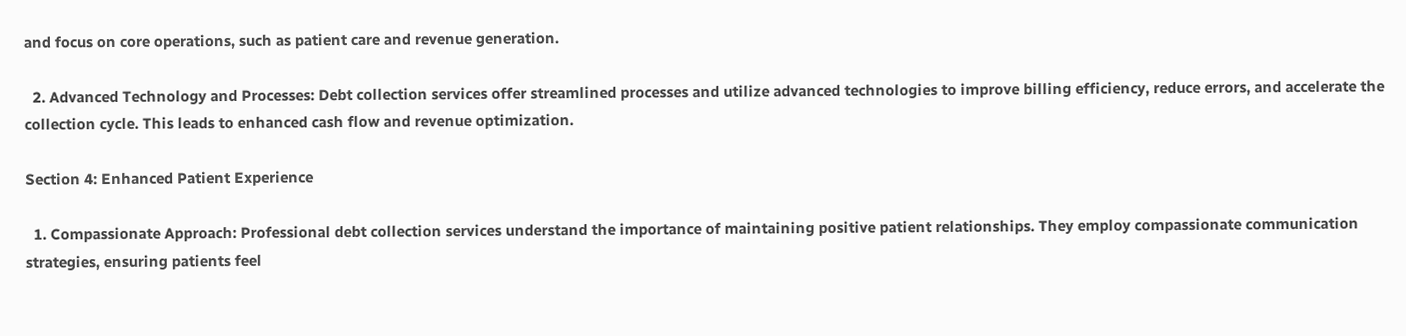and focus on core operations, such as patient care and revenue generation.

  2. Advanced Technology and Processes: Debt collection services offer streamlined processes and utilize advanced technologies to improve billing efficiency, reduce errors, and accelerate the collection cycle. This leads to enhanced cash flow and revenue optimization.

Section 4: Enhanced Patient Experience

  1. Compassionate Approach: Professional debt collection services understand the importance of maintaining positive patient relationships. They employ compassionate communication strategies, ensuring patients feel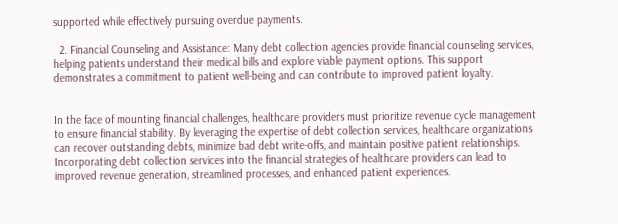supported while effectively pursuing overdue payments.

  2. Financial Counseling and Assistance: Many debt collection agencies provide financial counseling services, helping patients understand their medical bills and explore viable payment options. This support demonstrates a commitment to patient well-being and can contribute to improved patient loyalty.


In the face of mounting financial challenges, healthcare providers must prioritize revenue cycle management to ensure financial stability. By leveraging the expertise of debt collection services, healthcare organizations can recover outstanding debts, minimize bad debt write-offs, and maintain positive patient relationships. Incorporating debt collection services into the financial strategies of healthcare providers can lead to improved revenue generation, streamlined processes, and enhanced patient experiences.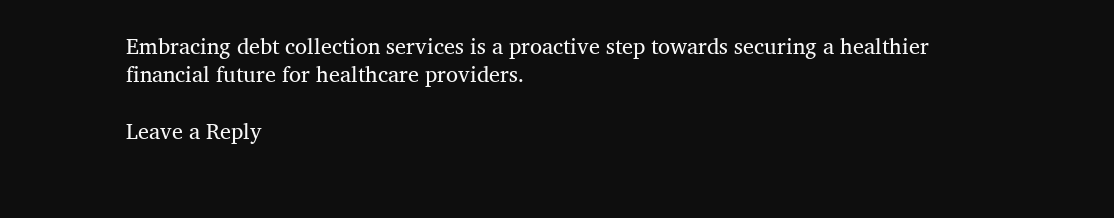Embracing debt collection services is a proactive step towards securing a healthier financial future for healthcare providers.

Leave a Reply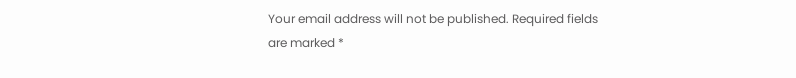Your email address will not be published. Required fields are marked *